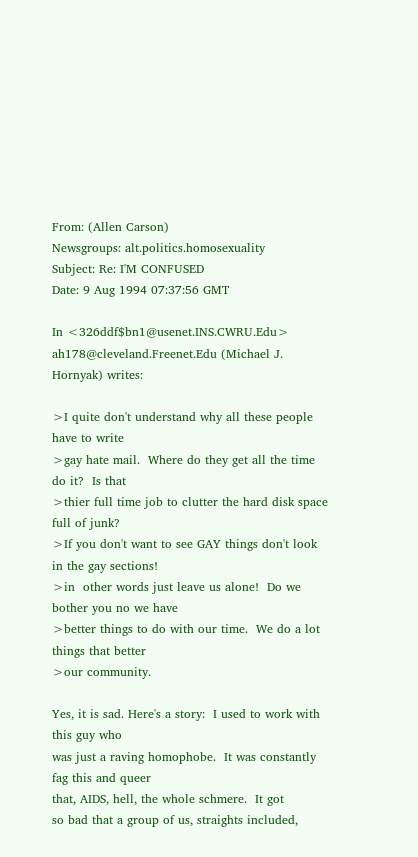From: (Allen Carson)
Newsgroups: alt.politics.homosexuality
Subject: Re: I'M CONFUSED
Date: 9 Aug 1994 07:37:56 GMT

In <326ddf$bn1@usenet.INS.CWRU.Edu> ah178@cleveland.Freenet.Edu (Michael J. Hornyak) writes:

>I quite don't understand why all these people have to write
>gay hate mail.  Where do they get all the time do it?  Is that
>thier full time job to clutter the hard disk space full of junk?
>If you don't want to see GAY things don't look in the gay sections!
>in  other words just leave us alone!  Do we bother you no we have
>better things to do with our time.  We do a lot things that better
>our community.

Yes, it is sad. Here's a story:  I used to work with this guy who
was just a raving homophobe.  It was constantly fag this and queer
that, AIDS, hell, the whole schmere.  It got
so bad that a group of us, straights included,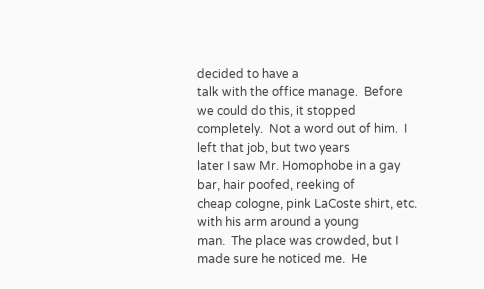decided to have a
talk with the office manage.  Before we could do this, it stopped
completely.  Not a word out of him.  I left that job, but two years
later I saw Mr. Homophobe in a gay bar, hair poofed, reeking of
cheap cologne, pink LaCoste shirt, etc. with his arm around a young
man.  The place was crowded, but I made sure he noticed me.  He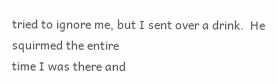tried to ignore me, but I sent over a drink.  He squirmed the entire
time I was there and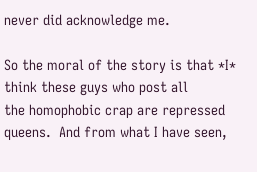never did acknowledge me.

So the moral of the story is that *I* think these guys who post all
the homophobic crap are repressed queens.  And from what I have seen,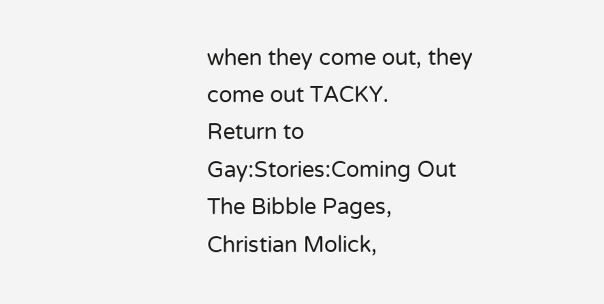when they come out, they come out TACKY.
Return to Gay:Stories:Coming Out
The Bibble Pages, Christian Molick,